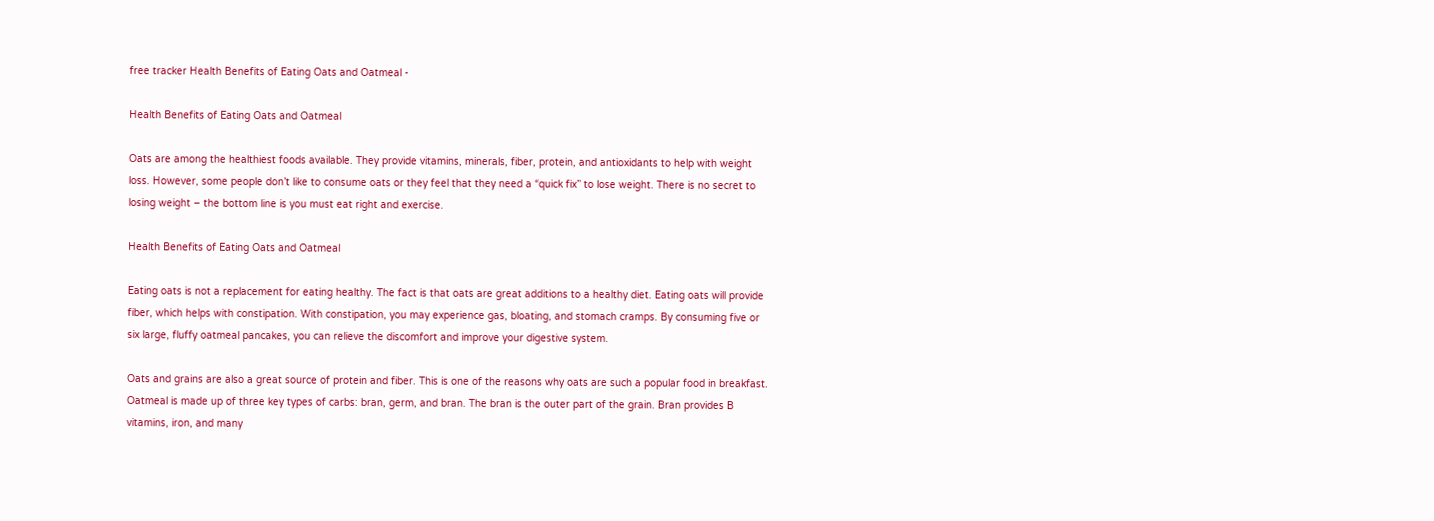free tracker Health Benefits of Eating Oats and Oatmeal -

Health Benefits of Eating Oats and Oatmeal

Oats are among the healthiest foods available. They provide vitamins, minerals, fiber, protein, and antioxidants to help with weight loss. However, some people don’t like to consume oats or they feel that they need a “quick fix” to lose weight. There is no secret to losing weight – the bottom line is you must eat right and exercise.

Health Benefits of Eating Oats and Oatmeal

Eating oats is not a replacement for eating healthy. The fact is that oats are great additions to a healthy diet. Eating oats will provide fiber, which helps with constipation. With constipation, you may experience gas, bloating, and stomach cramps. By consuming five or six large, fluffy oatmeal pancakes, you can relieve the discomfort and improve your digestive system.

Oats and grains are also a great source of protein and fiber. This is one of the reasons why oats are such a popular food in breakfast. Oatmeal is made up of three key types of carbs: bran, germ, and bran. The bran is the outer part of the grain. Bran provides B vitamins, iron, and many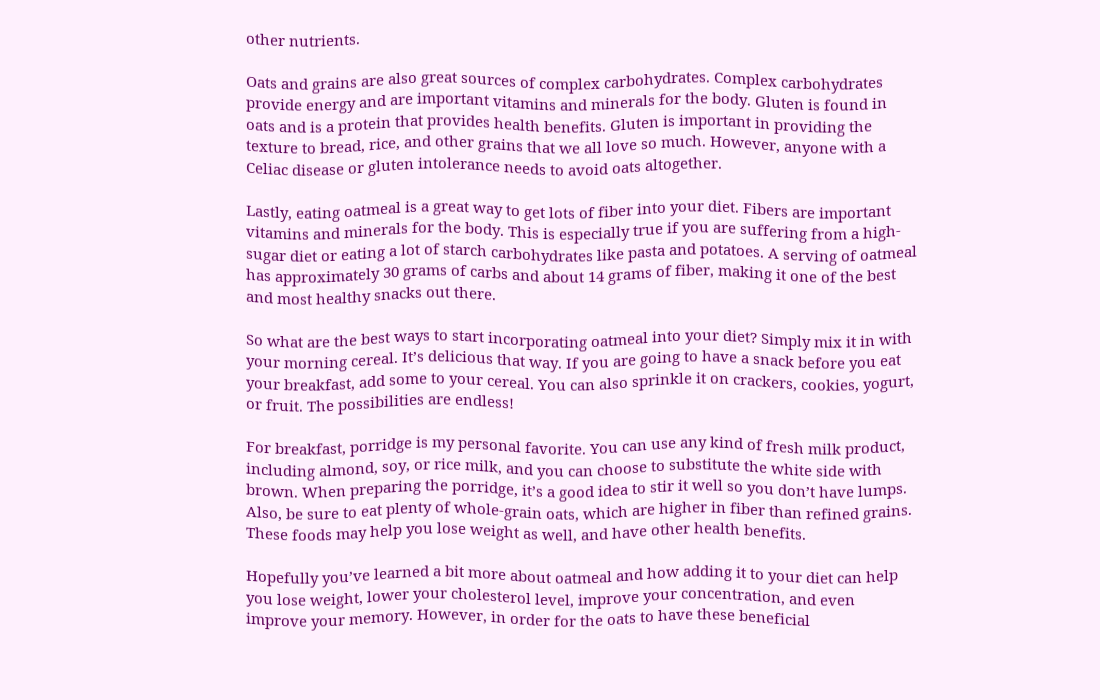other nutrients.

Oats and grains are also great sources of complex carbohydrates. Complex carbohydrates provide energy and are important vitamins and minerals for the body. Gluten is found in oats and is a protein that provides health benefits. Gluten is important in providing the texture to bread, rice, and other grains that we all love so much. However, anyone with a Celiac disease or gluten intolerance needs to avoid oats altogether.

Lastly, eating oatmeal is a great way to get lots of fiber into your diet. Fibers are important vitamins and minerals for the body. This is especially true if you are suffering from a high-sugar diet or eating a lot of starch carbohydrates like pasta and potatoes. A serving of oatmeal has approximately 30 grams of carbs and about 14 grams of fiber, making it one of the best and most healthy snacks out there.

So what are the best ways to start incorporating oatmeal into your diet? Simply mix it in with your morning cereal. It’s delicious that way. If you are going to have a snack before you eat your breakfast, add some to your cereal. You can also sprinkle it on crackers, cookies, yogurt, or fruit. The possibilities are endless!

For breakfast, porridge is my personal favorite. You can use any kind of fresh milk product, including almond, soy, or rice milk, and you can choose to substitute the white side with brown. When preparing the porridge, it’s a good idea to stir it well so you don’t have lumps. Also, be sure to eat plenty of whole-grain oats, which are higher in fiber than refined grains. These foods may help you lose weight as well, and have other health benefits.

Hopefully you’ve learned a bit more about oatmeal and how adding it to your diet can help you lose weight, lower your cholesterol level, improve your concentration, and even improve your memory. However, in order for the oats to have these beneficial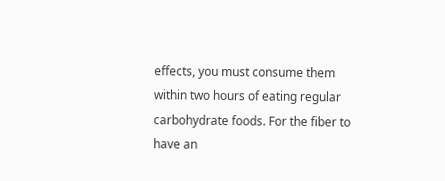effects, you must consume them within two hours of eating regular carbohydrate foods. For the fiber to have an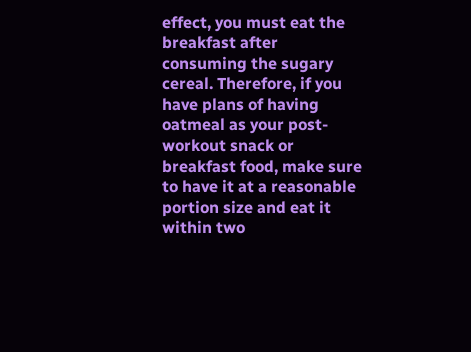effect, you must eat the breakfast after consuming the sugary cereal. Therefore, if you have plans of having oatmeal as your post-workout snack or breakfast food, make sure to have it at a reasonable portion size and eat it within two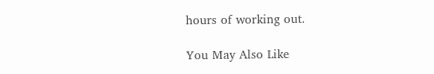hours of working out.

You May Also Like